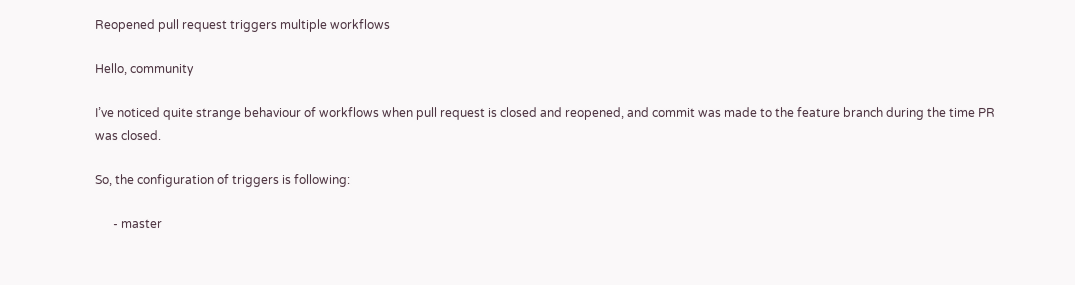Reopened pull request triggers multiple workflows

Hello, community

I’ve noticed quite strange behaviour of workflows when pull request is closed and reopened, and commit was made to the feature branch during the time PR was closed.

So, the configuration of triggers is following:

      - master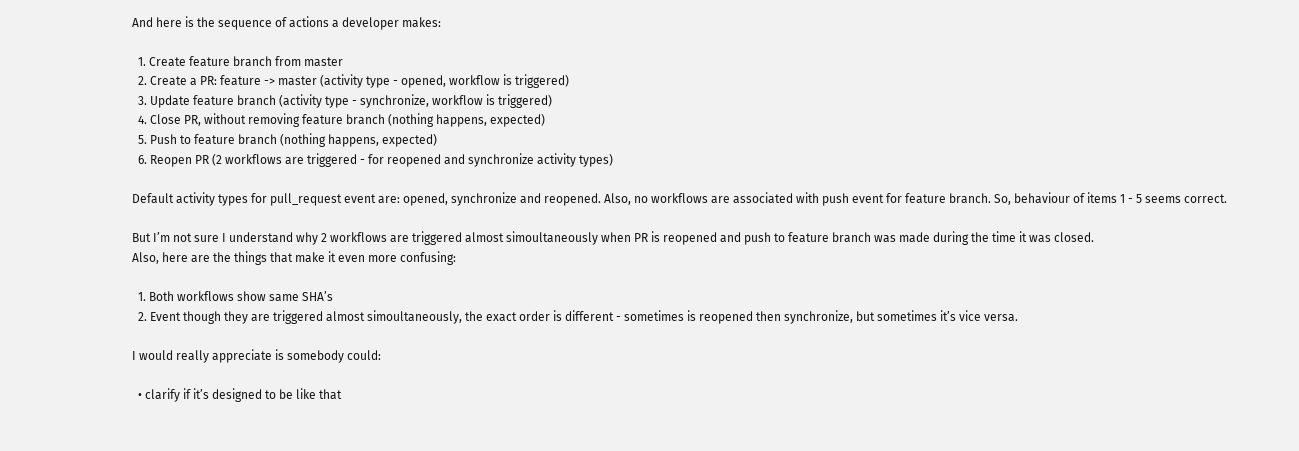And here is the sequence of actions a developer makes:

  1. Create feature branch from master
  2. Create a PR: feature -> master (activity type - opened, workflow is triggered)
  3. Update feature branch (activity type - synchronize, workflow is triggered)
  4. Close PR, without removing feature branch (nothing happens, expected)
  5. Push to feature branch (nothing happens, expected)
  6. Reopen PR (2 workflows are triggered - for reopened and synchronize activity types)

Default activity types for pull_request event are: opened, synchronize and reopened. Also, no workflows are associated with push event for feature branch. So, behaviour of items 1 - 5 seems correct.

But I’m not sure I understand why 2 workflows are triggered almost simoultaneously when PR is reopened and push to feature branch was made during the time it was closed.
Also, here are the things that make it even more confusing:

  1. Both workflows show same SHA’s
  2. Event though they are triggered almost simoultaneously, the exact order is different - sometimes is reopened then synchronize, but sometimes it’s vice versa.

I would really appreciate is somebody could:

  • clarify if it’s designed to be like that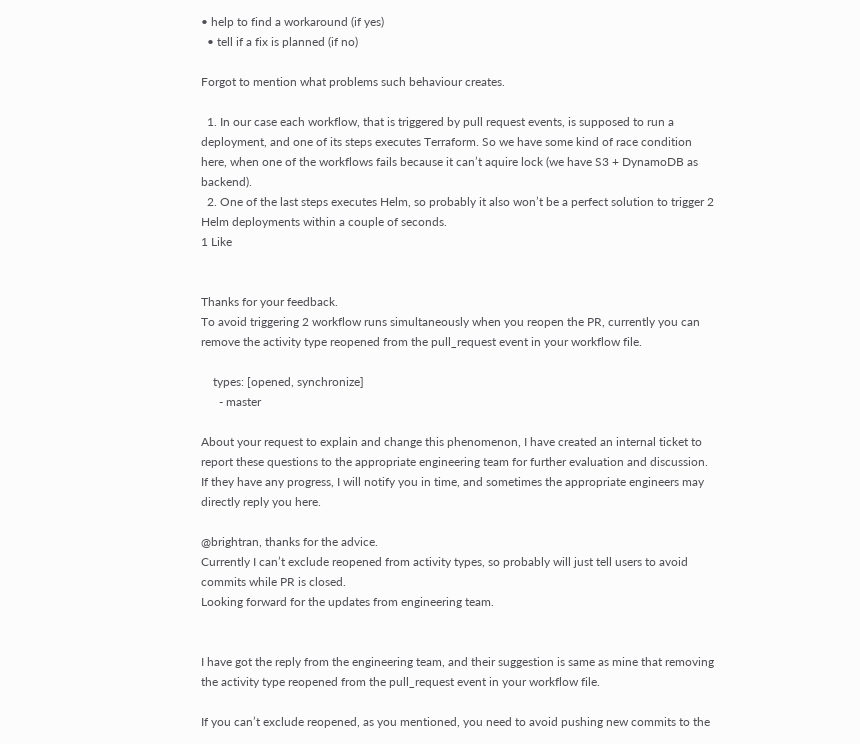• help to find a workaround (if yes)
  • tell if a fix is planned (if no)

Forgot to mention what problems such behaviour creates.

  1. In our case each workflow, that is triggered by pull request events, is supposed to run a deployment, and one of its steps executes Terraform. So we have some kind of race condition here, when one of the workflows fails because it can’t aquire lock (we have S3 + DynamoDB as backend).
  2. One of the last steps executes Helm, so probably it also won’t be a perfect solution to trigger 2 Helm deployments within a couple of seconds.
1 Like


Thanks for your feedback.
To avoid triggering 2 workflow runs simultaneously when you reopen the PR, currently you can remove the activity type reopened from the pull_request event in your workflow file.

    types: [opened, synchronize]
      - master

About your request to explain and change this phenomenon, I have created an internal ticket to report these questions to the appropriate engineering team for further evaluation and discussion. If they have any progress, I will notify you in time, and sometimes the appropriate engineers may directly reply you here.

@brightran, thanks for the advice.
Currently I can’t exclude reopened from activity types, so probably will just tell users to avoid commits while PR is closed.
Looking forward for the updates from engineering team.


I have got the reply from the engineering team, and their suggestion is same as mine that removing the activity type reopened from the pull_request event in your workflow file.

If you can’t exclude reopened, as you mentioned, you need to avoid pushing new commits to the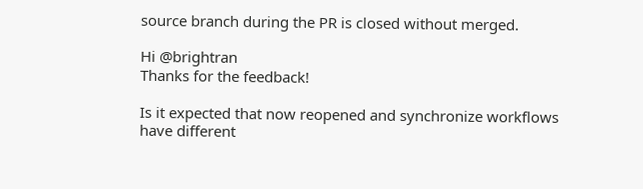source branch during the PR is closed without merged.

Hi @brightran
Thanks for the feedback!

Is it expected that now reopened and synchronize workflows have different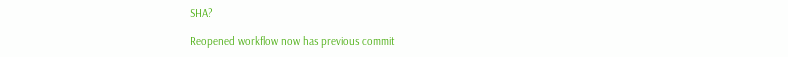SHA?

Reopened workflow now has previous commit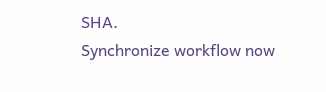SHA.
Synchronize workflow now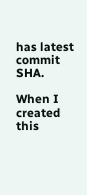has latest commit SHA.

When I created this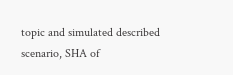topic and simulated described scenario, SHA of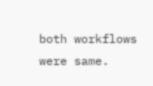both workflows were same.